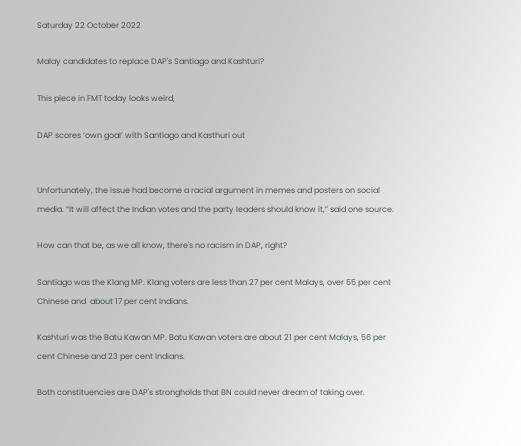Saturday 22 October 2022

Malay candidates to replace DAP's Santiago and Kashturi?

This piece in FMT today looks weird,

DAP scores ‘own goal’ with Santiago and Kasthuri out


Unfortunately, the issue had become a racial argument in memes and posters on social media. “It will affect the Indian votes and the party leaders should know it,” said one source.

How can that be, as we all know, there's no racism in DAP, right?

Santiago was the Klang MP. Klang voters are less than 27 per cent Malays, over 55 per cent Chinese and  about 17 per cent Indians.

Kashturi was the Batu Kawan MP. Batu Kawan voters are about 21 per cent Malays, 56 per cent Chinese and 23 per cent Indians.

Both constituencies are DAP's strongholds that BN could never dream of taking over.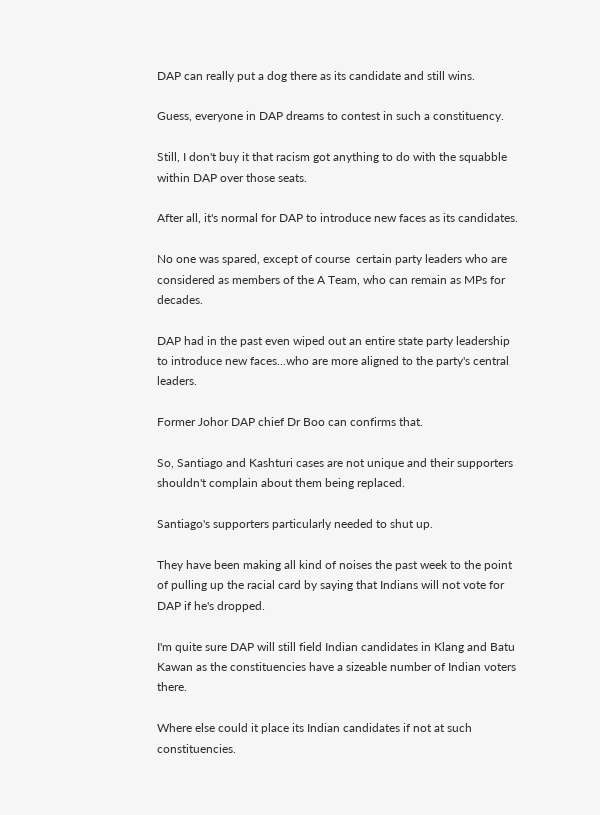DAP can really put a dog there as its candidate and still wins.

Guess, everyone in DAP dreams to contest in such a constituency.

Still, I don't buy it that racism got anything to do with the squabble within DAP over those seats.

After all, it's normal for DAP to introduce new faces as its candidates.

No one was spared, except of course  certain party leaders who are considered as members of the A Team, who can remain as MPs for decades.

DAP had in the past even wiped out an entire state party leadership to introduce new faces...who are more aligned to the party's central leaders.

Former Johor DAP chief Dr Boo can confirms that.

So, Santiago and Kashturi cases are not unique and their supporters shouldn't complain about them being replaced.

Santiago's supporters particularly needed to shut up.

They have been making all kind of noises the past week to the point of pulling up the racial card by saying that Indians will not vote for DAP if he's dropped.

I'm quite sure DAP will still field Indian candidates in Klang and Batu Kawan as the constituencies have a sizeable number of Indian voters there.

Where else could it place its Indian candidates if not at such constituencies.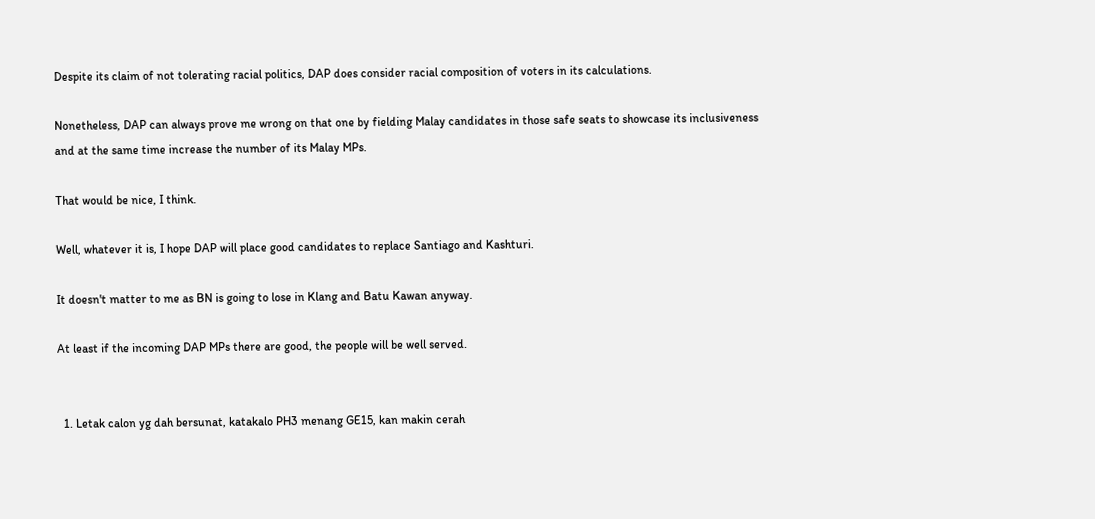Despite its claim of not tolerating racial politics, DAP does consider racial composition of voters in its calculations.

Nonetheless, DAP can always prove me wrong on that one by fielding Malay candidates in those safe seats to showcase its inclusiveness and at the same time increase the number of its Malay MPs.

That would be nice, I think.

Well, whatever it is, I hope DAP will place good candidates to replace Santiago and Kashturi.

It doesn't matter to me as BN is going to lose in Klang and Batu Kawan anyway.

At least if the incoming DAP MPs there are good, the people will be well served.


  1. Letak calon yg dah bersunat, katakalo PH3 menang GE15, kan makin cerah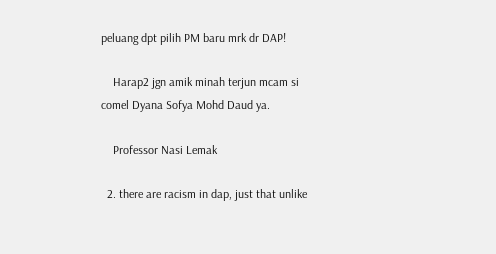peluang dpt pilih PM baru mrk dr DAP!

    Harap2 jgn amik minah terjun mcam si comel Dyana Sofya Mohd Daud ya.

    Professor Nasi Lemak

  2. there are racism in dap, just that unlike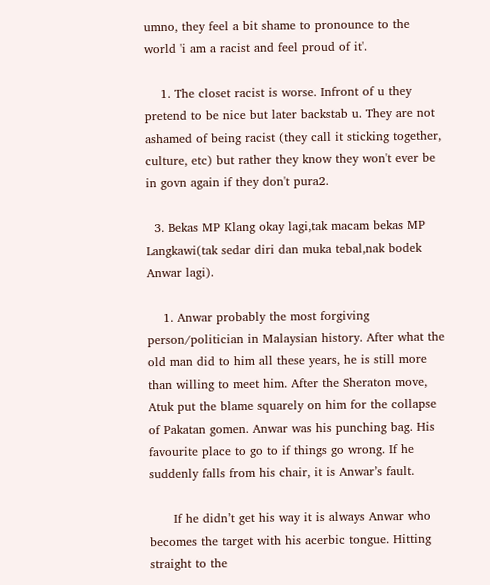umno, they feel a bit shame to pronounce to the world 'i am a racist and feel proud of it'.

    1. The closet racist is worse. Infront of u they pretend to be nice but later backstab u. They are not ashamed of being racist (they call it sticking together, culture, etc) but rather they know they won't ever be in govn again if they don't pura2.

  3. Bekas MP Klang okay lagi,tak macam bekas MP Langkawi(tak sedar diri dan muka tebal,nak bodek Anwar lagi).

    1. Anwar probably the most forgiving person/politician in Malaysian history. After what the old man did to him all these years, he is still more than willing to meet him. After the Sheraton move, Atuk put the blame squarely on him for the collapse of Pakatan gomen. Anwar was his punching bag. His favourite place to go to if things go wrong. If he suddenly falls from his chair, it is Anwar’s fault.

      If he didn’t get his way it is always Anwar who becomes the target with his acerbic tongue. Hitting straight to the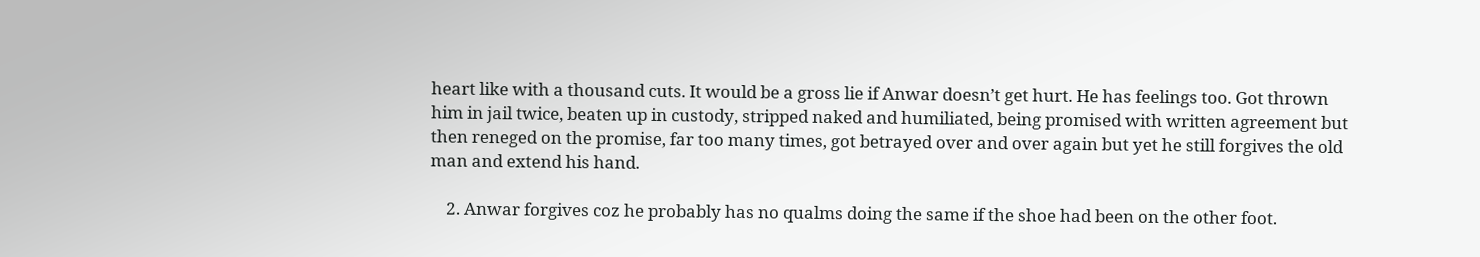heart like with a thousand cuts. It would be a gross lie if Anwar doesn’t get hurt. He has feelings too. Got thrown him in jail twice, beaten up in custody, stripped naked and humiliated, being promised with written agreement but then reneged on the promise, far too many times, got betrayed over and over again but yet he still forgives the old man and extend his hand.

    2. Anwar forgives coz he probably has no qualms doing the same if the shoe had been on the other foot.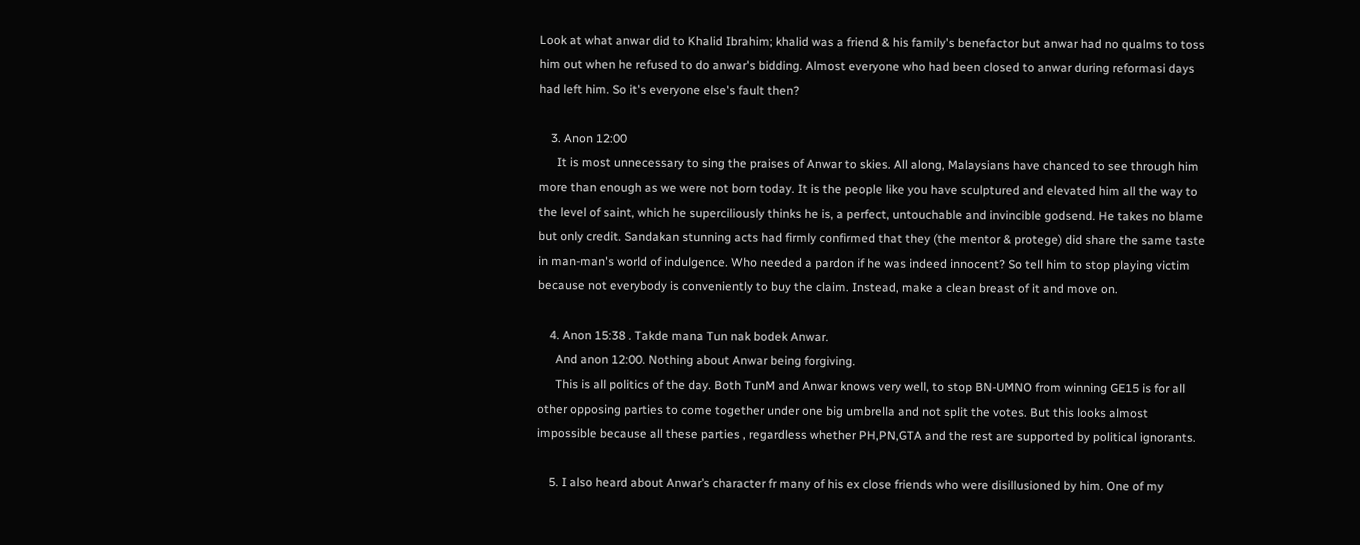Look at what anwar did to Khalid Ibrahim; khalid was a friend & his family's benefactor but anwar had no qualms to toss him out when he refused to do anwar's bidding. Almost everyone who had been closed to anwar during reformasi days had left him. So it's everyone else's fault then?

    3. Anon 12:00
      It is most unnecessary to sing the praises of Anwar to skies. All along, Malaysians have chanced to see through him more than enough as we were not born today. It is the people like you have sculptured and elevated him all the way to the level of saint, which he superciliously thinks he is, a perfect, untouchable and invincible godsend. He takes no blame but only credit. Sandakan stunning acts had firmly confirmed that they (the mentor & protege) did share the same taste in man-man's world of indulgence. Who needed a pardon if he was indeed innocent? So tell him to stop playing victim because not everybody is conveniently to buy the claim. Instead, make a clean breast of it and move on.

    4. Anon 15:38 . Takde mana Tun nak bodek Anwar.
      And anon 12:00. Nothing about Anwar being forgiving.
      This is all politics of the day. Both TunM and Anwar knows very well, to stop BN-UMNO from winning GE15 is for all other opposing parties to come together under one big umbrella and not split the votes. But this looks almost impossible because all these parties , regardless whether PH,PN,GTA and the rest are supported by political ignorants.

    5. I also heard about Anwar’s character fr many of his ex close friends who were disillusioned by him. One of my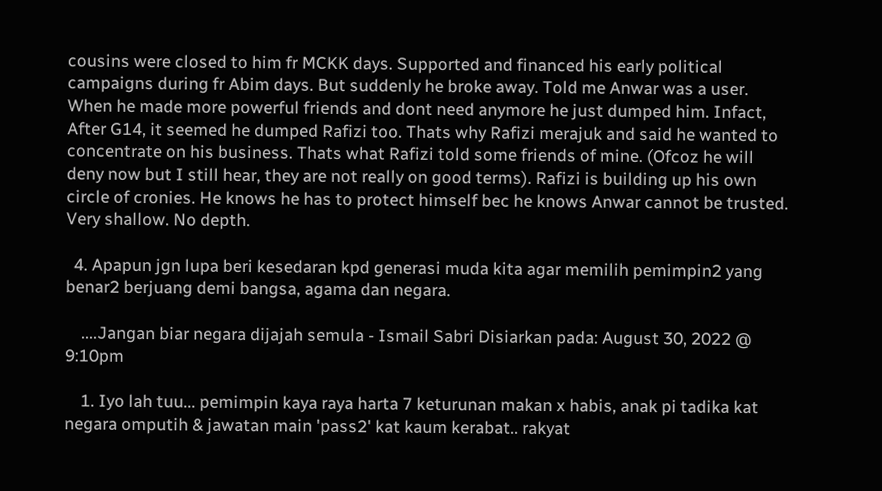cousins were closed to him fr MCKK days. Supported and financed his early political campaigns during fr Abim days. But suddenly he broke away. Told me Anwar was a user. When he made more powerful friends and dont need anymore he just dumped him. Infact, After G14, it seemed he dumped Rafizi too. Thats why Rafizi merajuk and said he wanted to concentrate on his business. Thats what Rafizi told some friends of mine. (Ofcoz he will deny now but I still hear, they are not really on good terms). Rafizi is building up his own circle of cronies. He knows he has to protect himself bec he knows Anwar cannot be trusted. Very shallow. No depth.

  4. Apapun jgn lupa beri kesedaran kpd generasi muda kita agar memilih pemimpin2 yang benar2 berjuang demi bangsa, agama dan negara.

    ....Jangan biar negara dijajah semula - Ismail Sabri Disiarkan pada: August 30, 2022 @ 9:10pm

    1. Iyo lah tuu... pemimpin kaya raya harta 7 keturunan makan x habis, anak pi tadika kat negara omputih & jawatan main 'pass2' kat kaum kerabat.. rakyat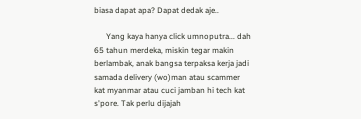biasa dapat apa? Dapat dedak aje..

      Yang kaya hanya click umnoputra... dah 65 tahun merdeka, miskin tegar makin berlambak, anak bangsa terpaksa kerja jadi samada delivery (wo)man atau scammer kat myanmar atau cuci jamban hi tech kat s'pore. Tak perlu dijajah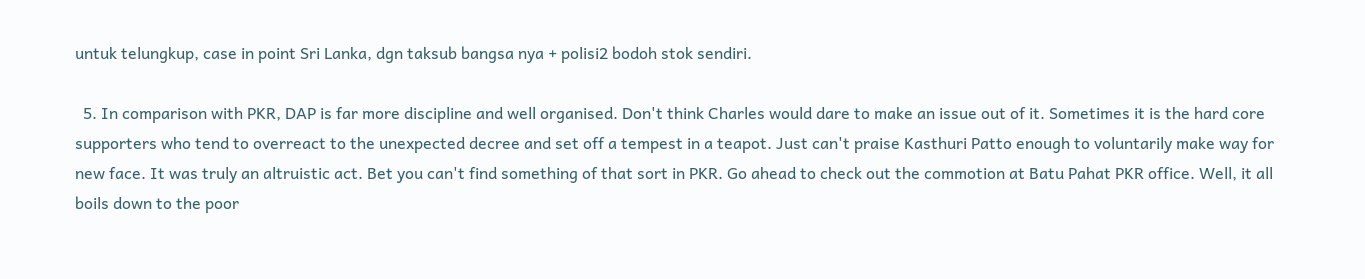untuk telungkup, case in point Sri Lanka, dgn taksub bangsa nya + polisi2 bodoh stok sendiri.

  5. In comparison with PKR, DAP is far more discipline and well organised. Don't think Charles would dare to make an issue out of it. Sometimes it is the hard core supporters who tend to overreact to the unexpected decree and set off a tempest in a teapot. Just can't praise Kasthuri Patto enough to voluntarily make way for new face. It was truly an altruistic act. Bet you can't find something of that sort in PKR. Go ahead to check out the commotion at Batu Pahat PKR office. Well, it all boils down to the poor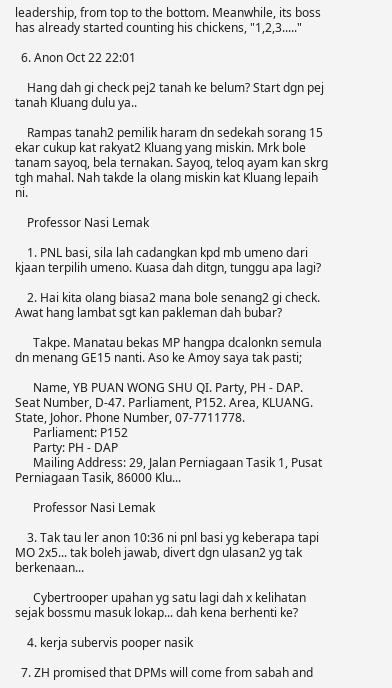leadership, from top to the bottom. Meanwhile, its boss has already started counting his chickens, "1,2,3....."

  6. Anon Oct 22 22:01

    Hang dah gi check pej2 tanah ke belum? Start dgn pej tanah Kluang dulu ya..

    Rampas tanah2 pemilik haram dn sedekah sorang 15 ekar cukup kat rakyat2 Kluang yang miskin. Mrk bole tanam sayoq, bela ternakan. Sayoq, teloq ayam kan skrg tgh mahal. Nah takde la olang miskin kat Kluang lepaih ni.

    Professor Nasi Lemak

    1. PNL basi, sila lah cadangkan kpd mb umeno dari kjaan terpilih umeno. Kuasa dah ditgn, tunggu apa lagi?

    2. Hai kita olang biasa2 mana bole senang2 gi check. Awat hang lambat sgt kan pakleman dah bubar?

      Takpe. Manatau bekas MP hangpa dcalonkn semula dn menang GE15 nanti. Aso ke Amoy saya tak pasti;

      Name, YB PUAN WONG SHU QI. Party, PH - DAP. Seat Number, D-47. Parliament, P152. Area, KLUANG. State, Johor. Phone Number, 07-7711778.
      Parliament: P152
      Party: PH - DAP
      Mailing Address: 29, Jalan Perniagaan Tasik 1, Pusat Perniagaan Tasik, 86000 Klu...

      Professor Nasi Lemak

    3. Tak tau ler anon 10:36 ni pnl basi yg keberapa tapi MO 2x5... tak boleh jawab, divert dgn ulasan2 yg tak berkenaan...

      Cybertrooper upahan yg satu lagi dah x kelihatan sejak bossmu masuk lokap... dah kena berhenti ke?

    4. kerja subervis pooper nasik

  7. ZH promised that DPMs will come from sabah and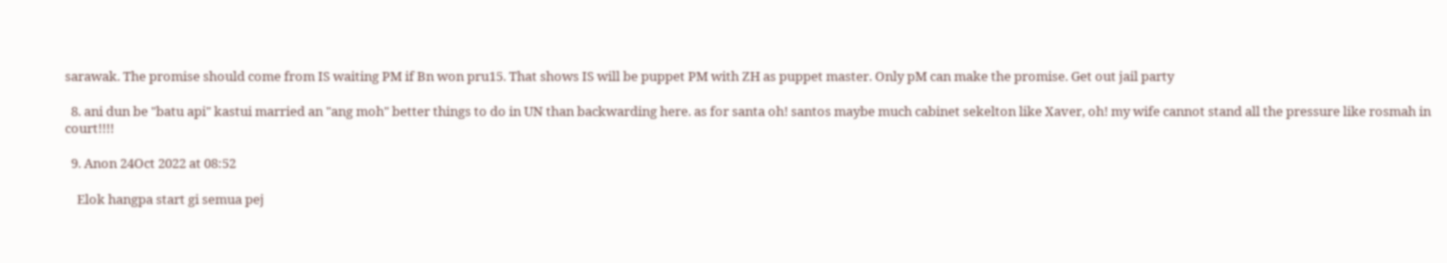sarawak. The promise should come from IS waiting PM if Bn won pru15. That shows IS will be puppet PM with ZH as puppet master. Only pM can make the promise. Get out jail party

  8. ani dun be "batu api" kastui married an "ang moh" better things to do in UN than backwarding here. as for santa oh! santos maybe much cabinet sekelton like Xaver, oh! my wife cannot stand all the pressure like rosmah in court!!!!

  9. Anon 24Oct 2022 at 08:52

    Elok hangpa start gi semua pej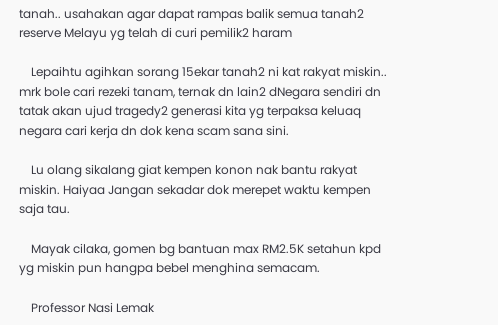tanah.. usahakan agar dapat rampas balik semua tanah2 reserve Melayu yg telah di curi pemilik2 haram

    Lepaihtu agihkan sorang 15ekar tanah2 ni kat rakyat miskin.. mrk bole cari rezeki tanam, ternak dn lain2 dNegara sendiri dn tatak akan ujud tragedy2 generasi kita yg terpaksa keluaq negara cari kerja dn dok kena scam sana sini.

    Lu olang sikalang giat kempen konon nak bantu rakyat miskin. Haiyaa Jangan sekadar dok merepet waktu kempen saja tau.

    Mayak cilaka, gomen bg bantuan max RM2.5K setahun kpd yg miskin pun hangpa bebel menghina semacam.

    Professor Nasi Lemak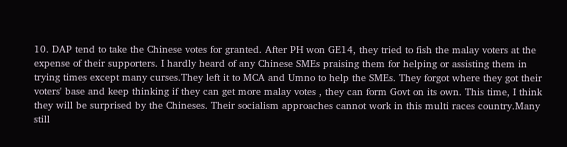10. DAP tend to take the Chinese votes for granted. After PH won GE14, they tried to fish the malay voters at the expense of their supporters. I hardly heard of any Chinese SMEs praising them for helping or assisting them in trying times except many curses.They left it to MCA and Umno to help the SMEs. They forgot where they got their voters' base and keep thinking if they can get more malay votes , they can form Govt on its own. This time, I think they will be surprised by the Chineses. Their socialism approaches cannot work in this multi races country.Many still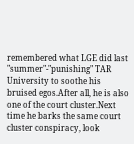remembered what LGE did last "summer"-"punishing" TAR University to soothe his bruised egos.After all, he is also one of the court cluster.Next time he barks the same court cluster conspiracy, look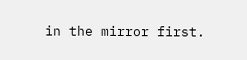in the mirror first.